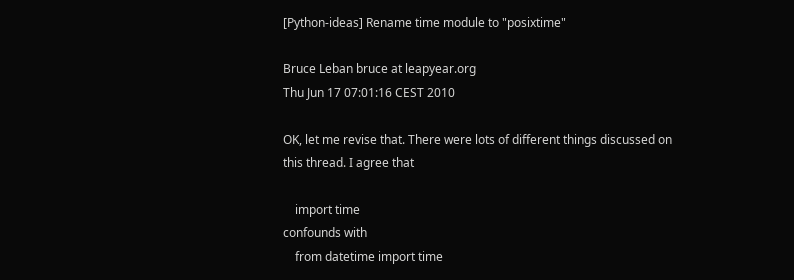[Python-ideas] Rename time module to "posixtime"

Bruce Leban bruce at leapyear.org
Thu Jun 17 07:01:16 CEST 2010

OK, let me revise that. There were lots of different things discussed on
this thread. I agree that

    import time
confounds with
    from datetime import time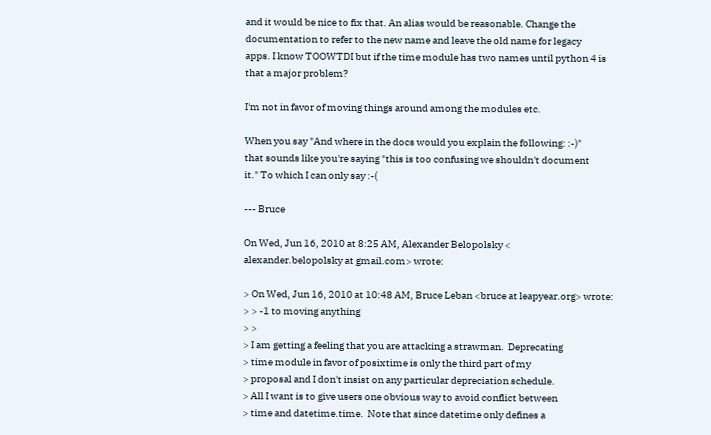and it would be nice to fix that. An alias would be reasonable. Change the
documentation to refer to the new name and leave the old name for legacy
apps. I know TOOWTDI but if the time module has two names until python 4 is
that a major problem?

I'm not in favor of moving things around among the modules etc.

When you say "And where in the docs would you explain the following: :-)"
that sounds like you're saying "this is too confusing we shouldn't document
it." To which I can only say :-(

--- Bruce

On Wed, Jun 16, 2010 at 8:25 AM, Alexander Belopolsky <
alexander.belopolsky at gmail.com> wrote:

> On Wed, Jun 16, 2010 at 10:48 AM, Bruce Leban <bruce at leapyear.org> wrote:
> > -1 to moving anything
> >
> I am getting a feeling that you are attacking a strawman.  Deprecating
> time module in favor of posixtime is only the third part of my
> proposal and I don't insist on any particular depreciation schedule.
> All I want is to give users one obvious way to avoid conflict between
> time and datetime.time.  Note that since datetime only defines a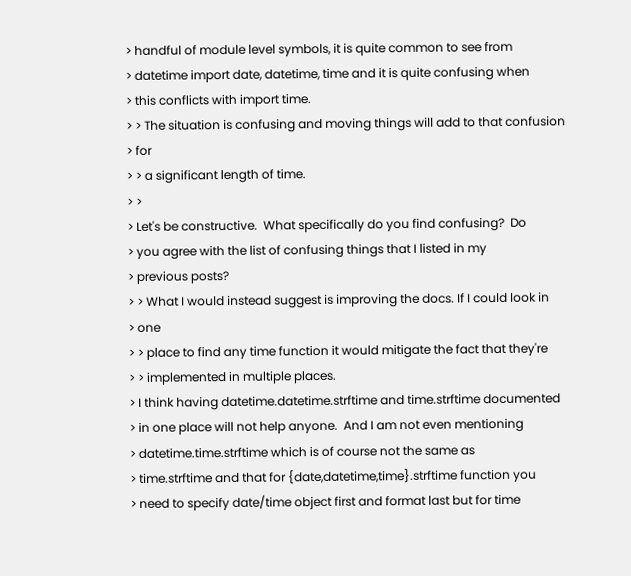> handful of module level symbols, it is quite common to see from
> datetime import date, datetime, time and it is quite confusing when
> this conflicts with import time.
> > The situation is confusing and moving things will add to that confusion
> for
> > a significant length of time.
> >
> Let's be constructive.  What specifically do you find confusing?  Do
> you agree with the list of confusing things that I listed in my
> previous posts?
> > What I would instead suggest is improving the docs. If I could look in
> one
> > place to find any time function it would mitigate the fact that they're
> > implemented in multiple places.
> I think having datetime.datetime.strftime and time.strftime documented
> in one place will not help anyone.  And I am not even mentioning
> datetime.time.strftime which is of course not the same as
> time.strftime and that for {date,datetime,time}.strftime function you
> need to specify date/time object first and format last but for time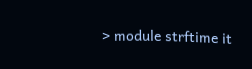> module strftime it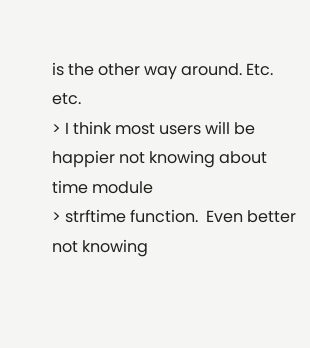is the other way around. Etc. etc.
> I think most users will be happier not knowing about time module
> strftime function.  Even better not knowing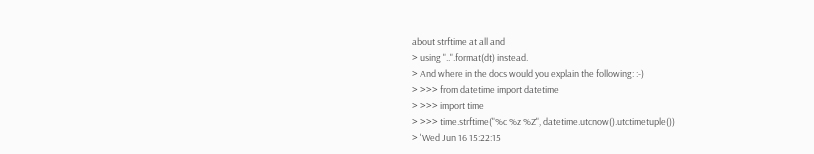about strftime at all and
> using "..".format(dt) instead.
> And where in the docs would you explain the following: :-)
> >>> from datetime import datetime
> >>> import time
> >>> time.strftime("%c %z %Z", datetime.utcnow().utctimetuple())
> 'Wed Jun 16 15:22:15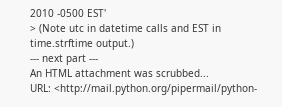2010 -0500 EST'
> (Note utc in datetime calls and EST in time.strftime output.)
--- next part ---
An HTML attachment was scrubbed...
URL: <http://mail.python.org/pipermail/python-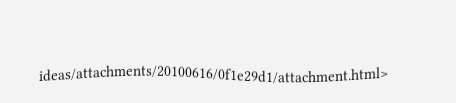ideas/attachments/20100616/0f1e29d1/attachment.html>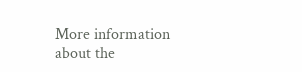More information about the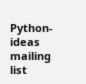Python-ideas mailing list